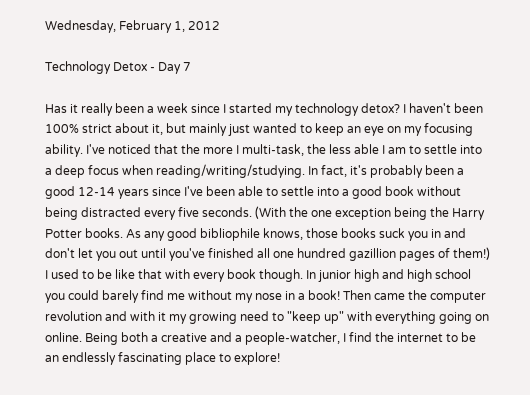Wednesday, February 1, 2012

Technology Detox - Day 7

Has it really been a week since I started my technology detox? I haven't been 100% strict about it, but mainly just wanted to keep an eye on my focusing ability. I've noticed that the more I multi-task, the less able I am to settle into a deep focus when reading/writing/studying. In fact, it's probably been a good 12-14 years since I've been able to settle into a good book without being distracted every five seconds. (With the one exception being the Harry Potter books. As any good bibliophile knows, those books suck you in and don't let you out until you've finished all one hundred gazillion pages of them!) I used to be like that with every book though. In junior high and high school you could barely find me without my nose in a book! Then came the computer revolution and with it my growing need to "keep up" with everything going on online. Being both a creative and a people-watcher, I find the internet to be an endlessly fascinating place to explore!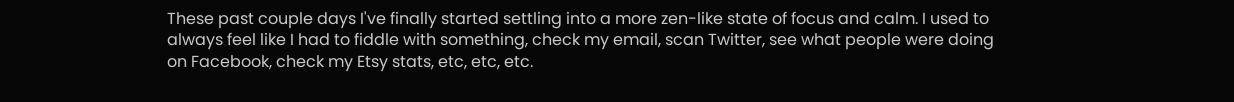These past couple days I've finally started settling into a more zen-like state of focus and calm. I used to always feel like I had to fiddle with something, check my email, scan Twitter, see what people were doing on Facebook, check my Etsy stats, etc, etc, etc.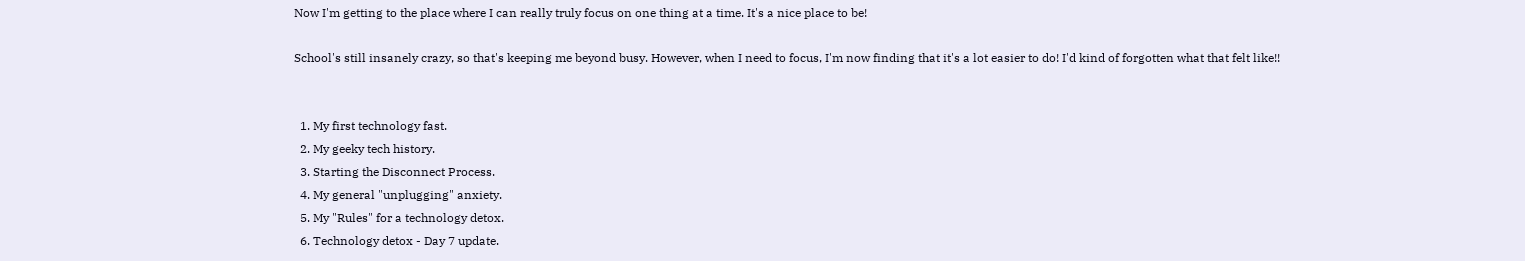Now I'm getting to the place where I can really truly focus on one thing at a time. It's a nice place to be!

School's still insanely crazy, so that's keeping me beyond busy. However, when I need to focus, I'm now finding that it's a lot easier to do! I'd kind of forgotten what that felt like!!


  1. My first technology fast.
  2. My geeky tech history.
  3. Starting the Disconnect Process.
  4. My general "unplugging" anxiety.
  5. My "Rules" for a technology detox.
  6. Technology detox - Day 7 update.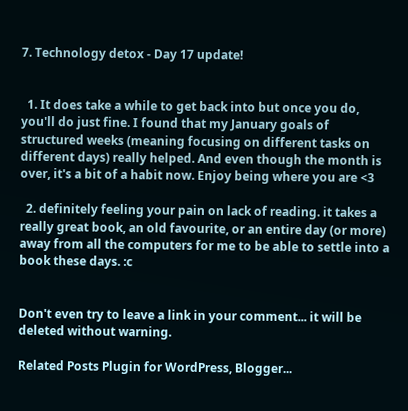7. Technology detox - Day 17 update!


  1. It does take a while to get back into but once you do, you'll do just fine. I found that my January goals of structured weeks (meaning focusing on different tasks on different days) really helped. And even though the month is over, it's a bit of a habit now. Enjoy being where you are <3

  2. definitely feeling your pain on lack of reading. it takes a really great book, an old favourite, or an entire day (or more) away from all the computers for me to be able to settle into a book these days. :c


Don't even try to leave a link in your comment... it will be deleted without warning.

Related Posts Plugin for WordPress, Blogger...